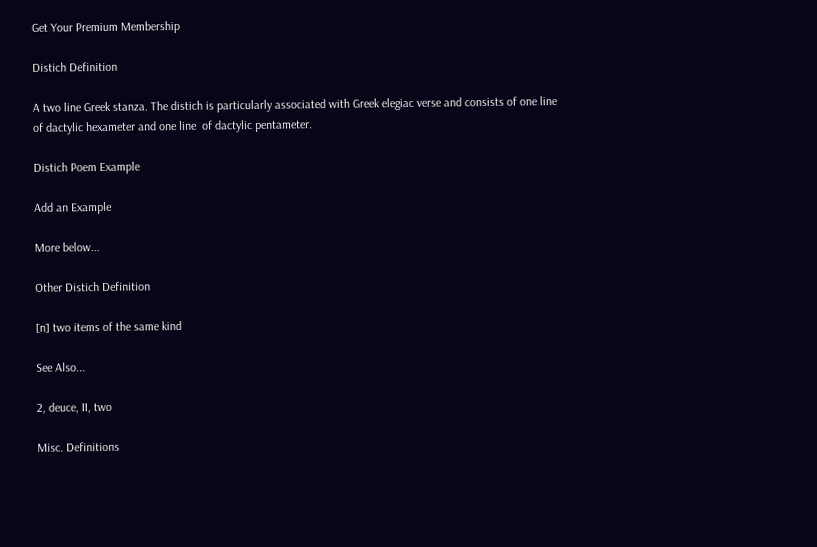Get Your Premium Membership

Distich Definition

A two line Greek stanza. The distich is particularly associated with Greek elegiac verse and consists of one line of dactylic hexameter and one line  of dactylic pentameter.

Distich Poem Example

Add an Example

More below...

Other Distich Definition

[n] two items of the same kind

See Also...

2, deuce, II, two

Misc. Definitions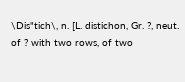\Dis"tich\, n. [L. distichon, Gr. ?, neut. of ? with two rows, of two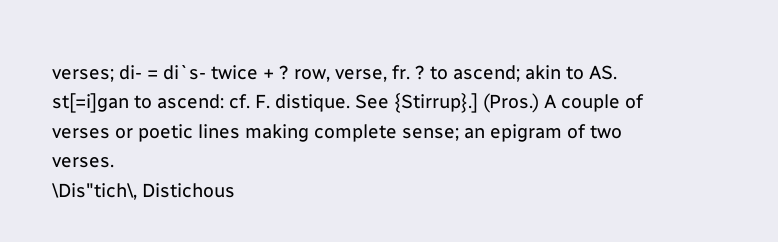verses; di- = di`s- twice + ? row, verse, fr. ? to ascend; akin to AS. st[=i]gan to ascend: cf. F. distique. See {Stirrup}.] (Pros.) A couple of verses or poetic lines making complete sense; an epigram of two verses.
\Dis"tich\, Distichous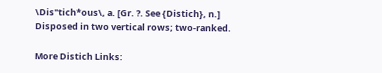\Dis"tich*ous\, a. [Gr. ?. See {Distich}, n.] Disposed in two vertical rows; two-ranked.

More Distich Links: